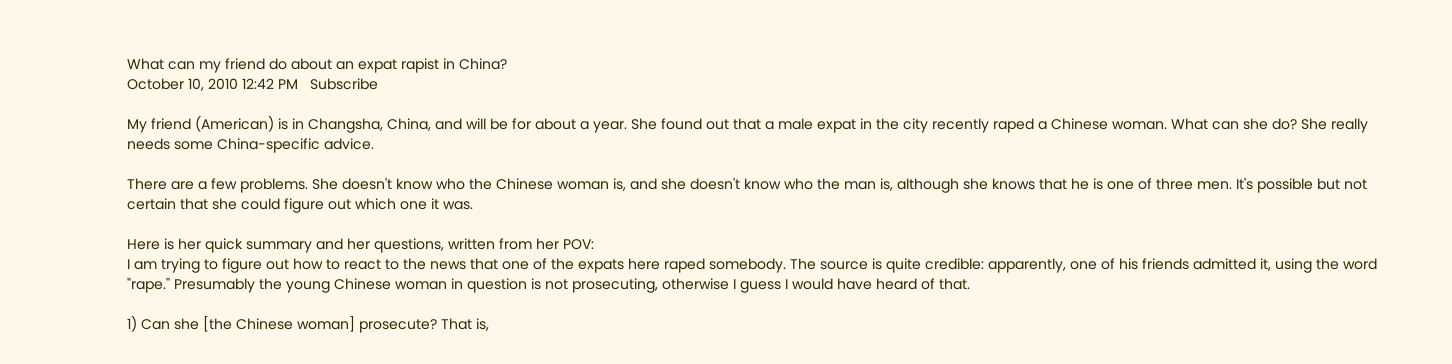What can my friend do about an expat rapist in China?
October 10, 2010 12:42 PM   Subscribe

My friend (American) is in Changsha, China, and will be for about a year. She found out that a male expat in the city recently raped a Chinese woman. What can she do? She really needs some China-specific advice.

There are a few problems. She doesn't know who the Chinese woman is, and she doesn't know who the man is, although she knows that he is one of three men. It's possible but not certain that she could figure out which one it was.

Here is her quick summary and her questions, written from her POV:
I am trying to figure out how to react to the news that one of the expats here raped somebody. The source is quite credible: apparently, one of his friends admitted it, using the word "rape." Presumably the young Chinese woman in question is not prosecuting, otherwise I guess I would have heard of that.

1) Can she [the Chinese woman] prosecute? That is,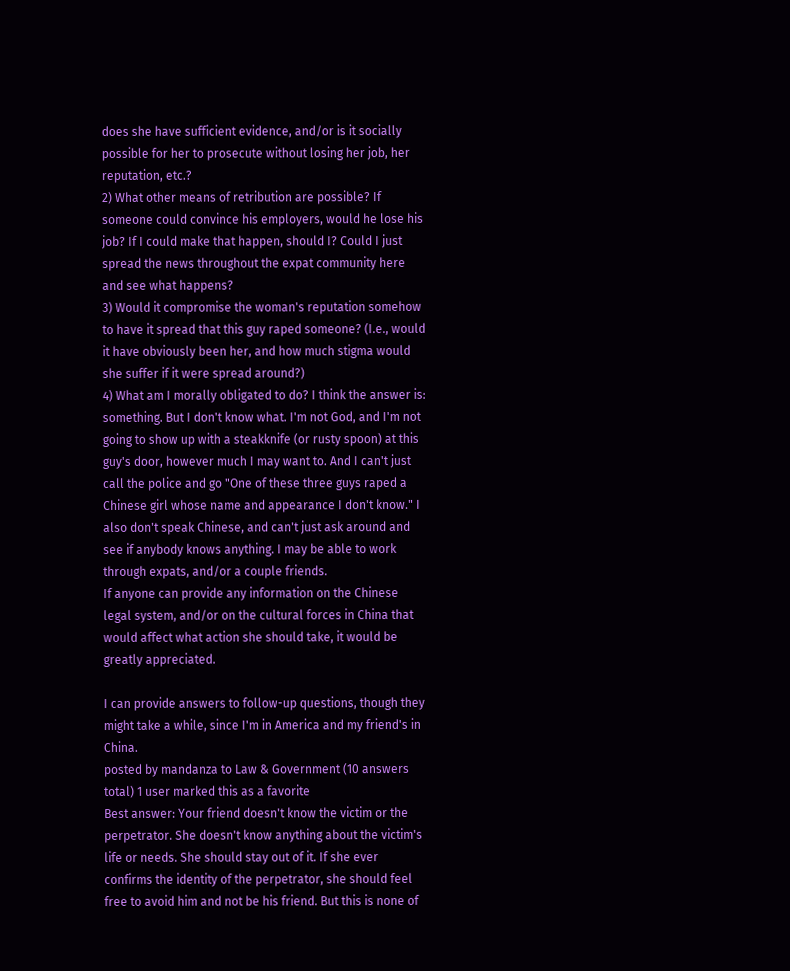does she have sufficient evidence, and/or is it socially possible for her to prosecute without losing her job, her reputation, etc.?
2) What other means of retribution are possible? If someone could convince his employers, would he lose his job? If I could make that happen, should I? Could I just spread the news throughout the expat community here and see what happens?
3) Would it compromise the woman's reputation somehow to have it spread that this guy raped someone? (I.e., would it have obviously been her, and how much stigma would she suffer if it were spread around?)
4) What am I morally obligated to do? I think the answer is: something. But I don't know what. I'm not God, and I'm not going to show up with a steakknife (or rusty spoon) at this guy's door, however much I may want to. And I can't just call the police and go "One of these three guys raped a Chinese girl whose name and appearance I don't know." I also don't speak Chinese, and can't just ask around and see if anybody knows anything. I may be able to work through expats, and/or a couple friends.
If anyone can provide any information on the Chinese legal system, and/or on the cultural forces in China that would affect what action she should take, it would be greatly appreciated.

I can provide answers to follow-up questions, though they might take a while, since I'm in America and my friend's in China.
posted by mandanza to Law & Government (10 answers total) 1 user marked this as a favorite
Best answer: Your friend doesn't know the victim or the perpetrator. She doesn't know anything about the victim's life or needs. She should stay out of it. If she ever confirms the identity of the perpetrator, she should feel free to avoid him and not be his friend. But this is none of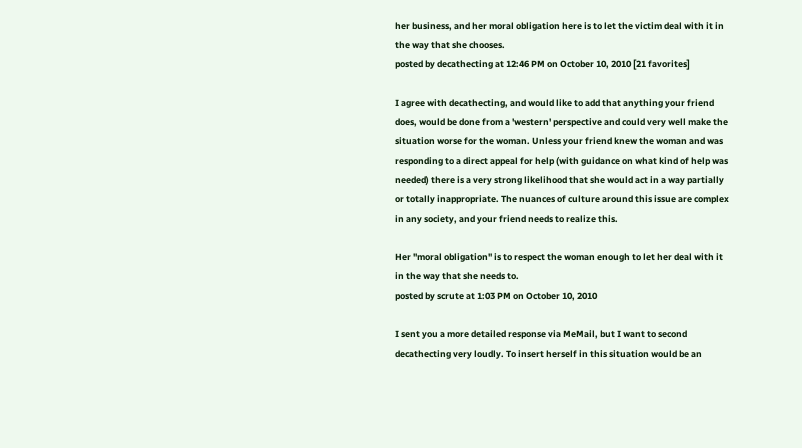her business, and her moral obligation here is to let the victim deal with it in the way that she chooses.
posted by decathecting at 12:46 PM on October 10, 2010 [21 favorites]

I agree with decathecting, and would like to add that anything your friend does, would be done from a 'western' perspective and could very well make the situation worse for the woman. Unless your friend knew the woman and was responding to a direct appeal for help (with guidance on what kind of help was needed) there is a very strong likelihood that she would act in a way partially or totally inappropriate. The nuances of culture around this issue are complex in any society, and your friend needs to realize this.

Her "moral obligation" is to respect the woman enough to let her deal with it in the way that she needs to.
posted by scrute at 1:03 PM on October 10, 2010

I sent you a more detailed response via MeMail, but I want to second decathecting very loudly. To insert herself in this situation would be an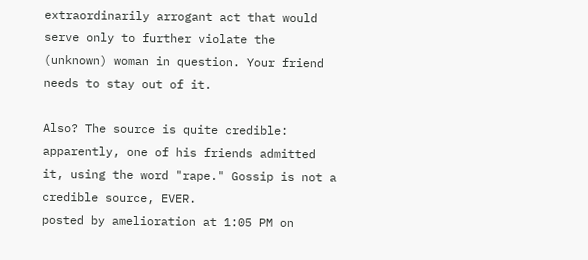extraordinarily arrogant act that would serve only to further violate the (unknown) woman in question. Your friend needs to stay out of it.

Also? The source is quite credible: apparently, one of his friends admitted it, using the word "rape." Gossip is not a credible source, EVER.
posted by amelioration at 1:05 PM on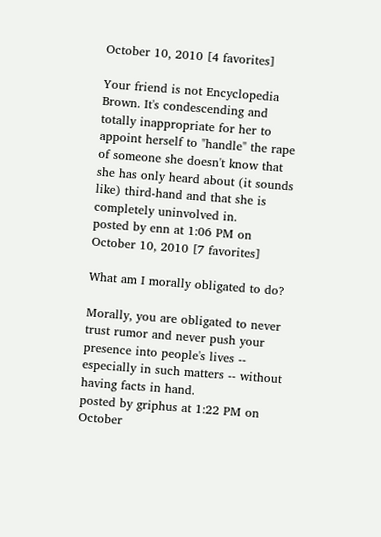October 10, 2010 [4 favorites]

Your friend is not Encyclopedia Brown. It's condescending and totally inappropriate for her to appoint herself to "handle" the rape of someone she doesn't know that she has only heard about (it sounds like) third-hand and that she is completely uninvolved in.
posted by enn at 1:06 PM on October 10, 2010 [7 favorites]

What am I morally obligated to do?

Morally, you are obligated to never trust rumor and never push your presence into people's lives -- especially in such matters -- without having facts in hand.
posted by griphus at 1:22 PM on October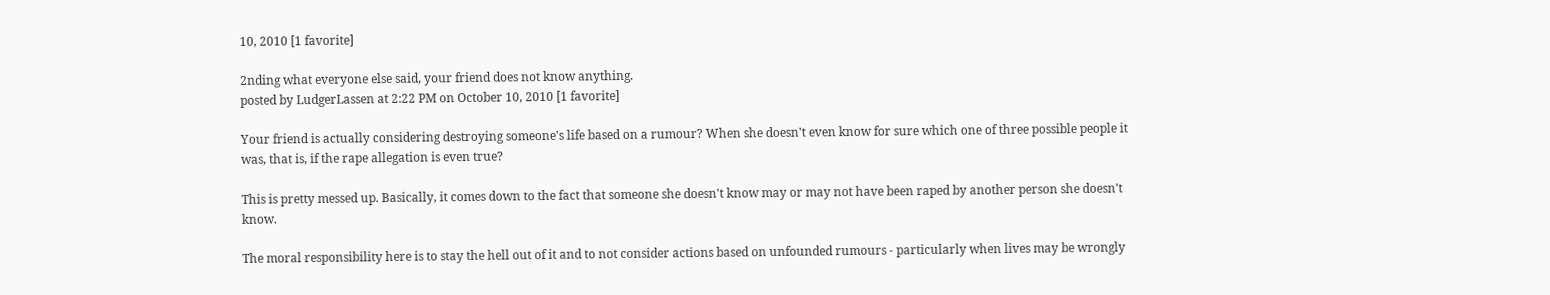10, 2010 [1 favorite]

2nding what everyone else said, your friend does not know anything.
posted by LudgerLassen at 2:22 PM on October 10, 2010 [1 favorite]

Your friend is actually considering destroying someone's life based on a rumour? When she doesn't even know for sure which one of three possible people it was, that is, if the rape allegation is even true?

This is pretty messed up. Basically, it comes down to the fact that someone she doesn't know may or may not have been raped by another person she doesn't know.

The moral responsibility here is to stay the hell out of it and to not consider actions based on unfounded rumours - particularly when lives may be wrongly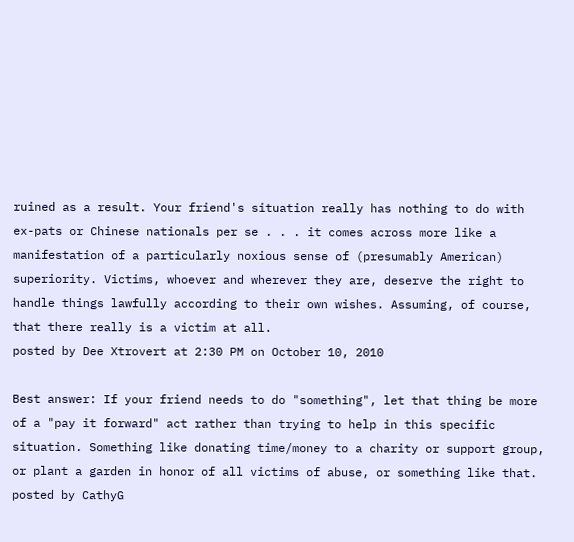ruined as a result. Your friend's situation really has nothing to do with ex-pats or Chinese nationals per se . . . it comes across more like a manifestation of a particularly noxious sense of (presumably American) superiority. Victims, whoever and wherever they are, deserve the right to handle things lawfully according to their own wishes. Assuming, of course, that there really is a victim at all.
posted by Dee Xtrovert at 2:30 PM on October 10, 2010

Best answer: If your friend needs to do "something", let that thing be more of a "pay it forward" act rather than trying to help in this specific situation. Something like donating time/money to a charity or support group, or plant a garden in honor of all victims of abuse, or something like that.
posted by CathyG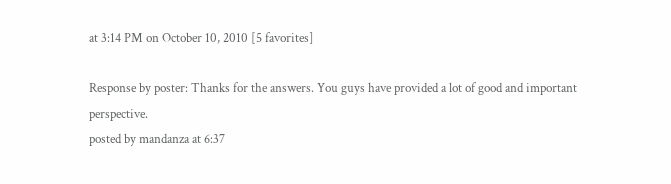at 3:14 PM on October 10, 2010 [5 favorites]

Response by poster: Thanks for the answers. You guys have provided a lot of good and important perspective.
posted by mandanza at 6:37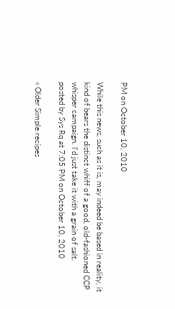PM on October 10, 2010

While this news, such as it is, may indeed be based in reality, it kind of bears the distinct whiff of a good, old-fashioned CCP whisper campaign. I'd just take it with a grain of salt.
posted by Sys Rq at 7:05 PM on October 10, 2010

« Older Simple recipes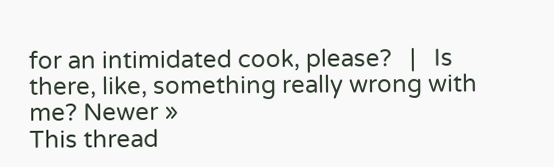for an intimidated cook, please?   |   Is there, like, something really wrong with me? Newer »
This thread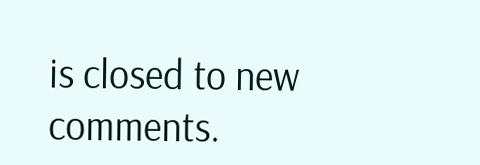is closed to new comments.